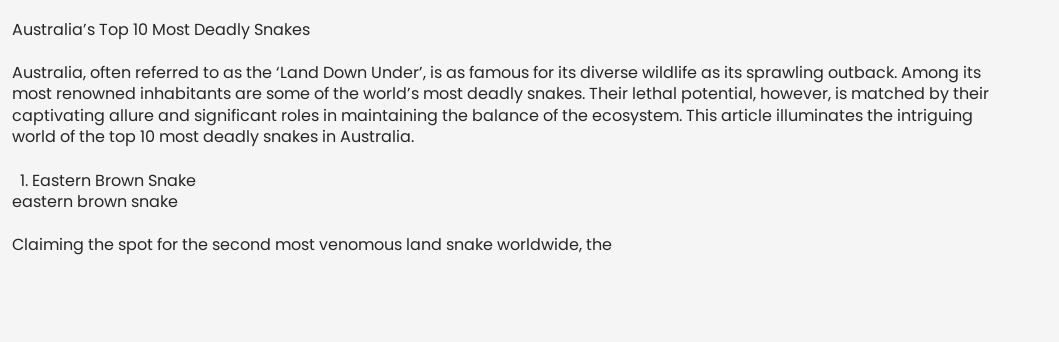Australia’s Top 10 Most Deadly Snakes

Australia, often referred to as the ‘Land Down Under’, is as famous for its diverse wildlife as its sprawling outback. Among its most renowned inhabitants are some of the world’s most deadly snakes. Their lethal potential, however, is matched by their captivating allure and significant roles in maintaining the balance of the ecosystem. This article illuminates the intriguing world of the top 10 most deadly snakes in Australia.

  1. Eastern Brown Snake
eastern brown snake

Claiming the spot for the second most venomous land snake worldwide, the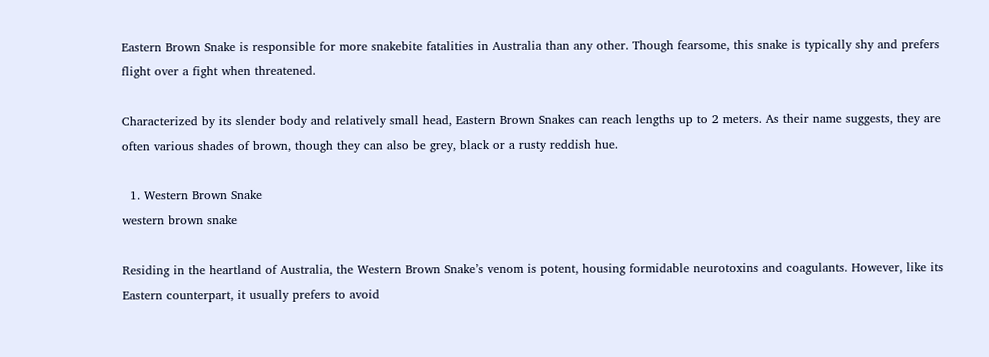Eastern Brown Snake is responsible for more snakebite fatalities in Australia than any other. Though fearsome, this snake is typically shy and prefers flight over a fight when threatened.

Characterized by its slender body and relatively small head, Eastern Brown Snakes can reach lengths up to 2 meters. As their name suggests, they are often various shades of brown, though they can also be grey, black or a rusty reddish hue.

  1. Western Brown Snake
western brown snake

Residing in the heartland of Australia, the Western Brown Snake’s venom is potent, housing formidable neurotoxins and coagulants. However, like its Eastern counterpart, it usually prefers to avoid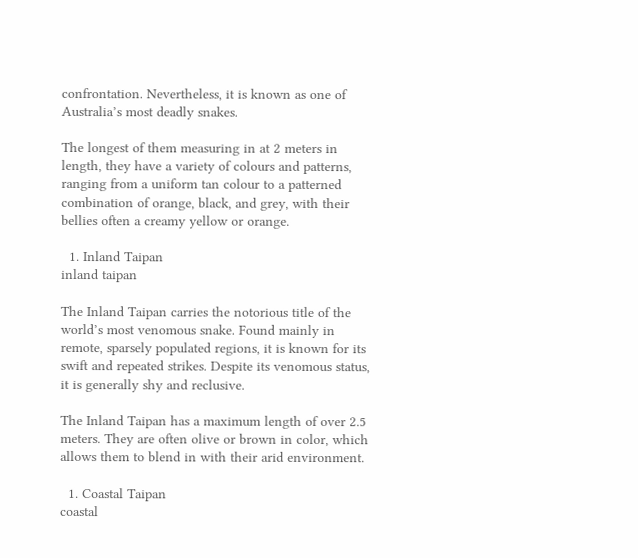confrontation. Nevertheless, it is known as one of Australia’s most deadly snakes.

The longest of them measuring in at 2 meters in length, they have a variety of colours and patterns, ranging from a uniform tan colour to a patterned combination of orange, black, and grey, with their bellies often a creamy yellow or orange.

  1. Inland Taipan
inland taipan

The Inland Taipan carries the notorious title of the world’s most venomous snake. Found mainly in remote, sparsely populated regions, it is known for its swift and repeated strikes. Despite its venomous status, it is generally shy and reclusive.

The Inland Taipan has a maximum length of over 2.5 meters. They are often olive or brown in color, which allows them to blend in with their arid environment.

  1. Coastal Taipan
coastal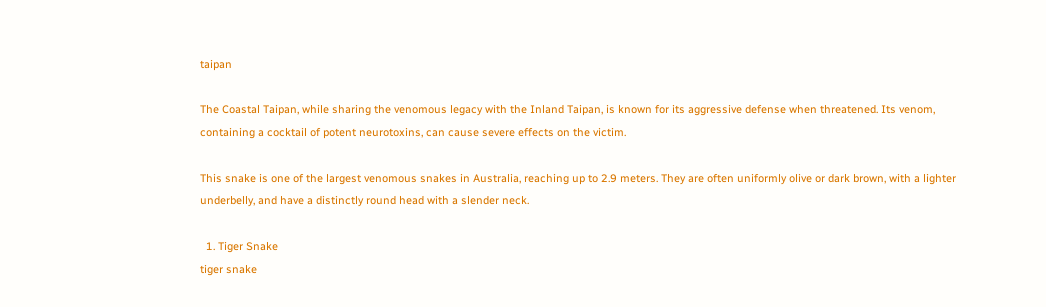taipan

The Coastal Taipan, while sharing the venomous legacy with the Inland Taipan, is known for its aggressive defense when threatened. Its venom, containing a cocktail of potent neurotoxins, can cause severe effects on the victim.

This snake is one of the largest venomous snakes in Australia, reaching up to 2.9 meters. They are often uniformly olive or dark brown, with a lighter underbelly, and have a distinctly round head with a slender neck.

  1. Tiger Snake
tiger snake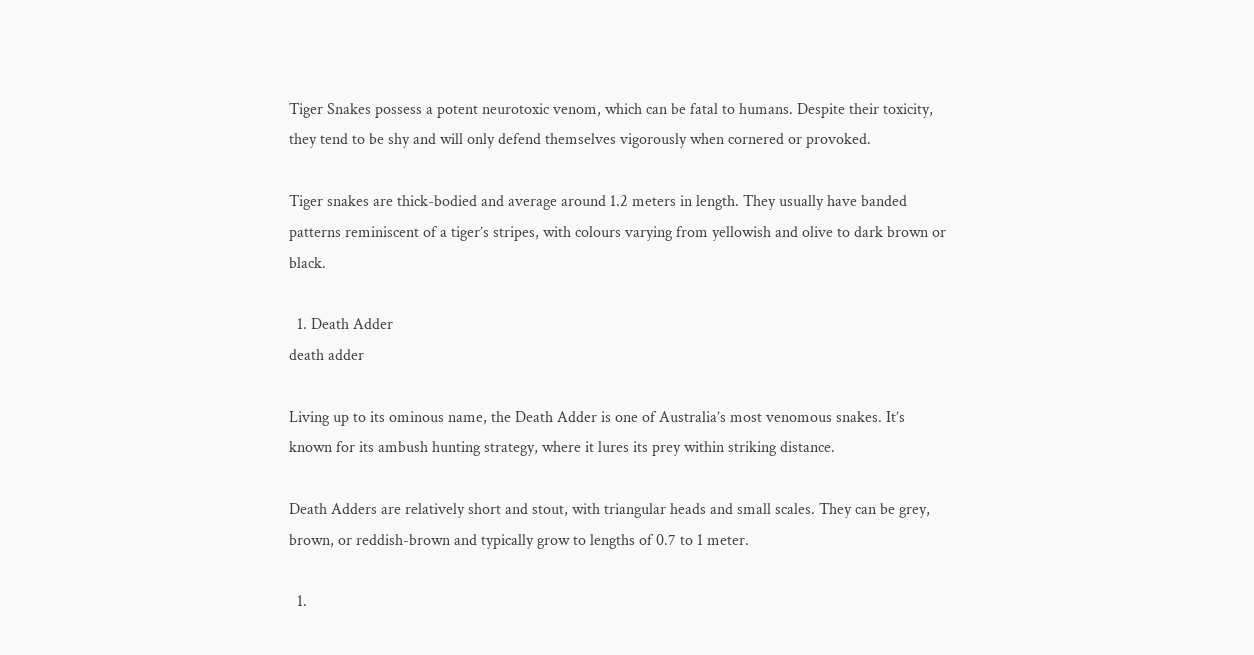Tiger Snakes possess a potent neurotoxic venom, which can be fatal to humans. Despite their toxicity, they tend to be shy and will only defend themselves vigorously when cornered or provoked.

Tiger snakes are thick-bodied and average around 1.2 meters in length. They usually have banded patterns reminiscent of a tiger’s stripes, with colours varying from yellowish and olive to dark brown or black.

  1. Death Adder
death adder

Living up to its ominous name, the Death Adder is one of Australia’s most venomous snakes. It’s known for its ambush hunting strategy, where it lures its prey within striking distance.

Death Adders are relatively short and stout, with triangular heads and small scales. They can be grey, brown, or reddish-brown and typically grow to lengths of 0.7 to 1 meter.

  1.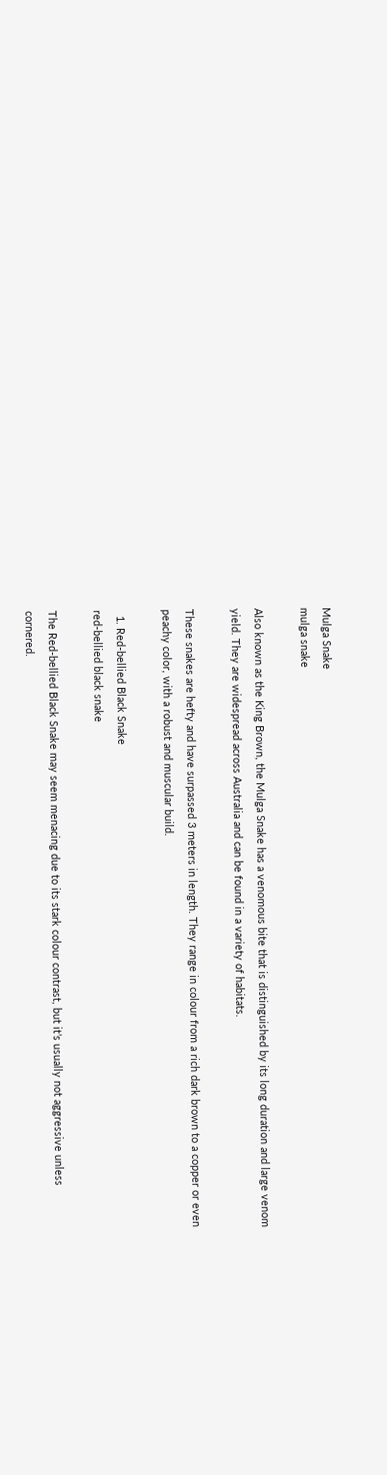Mulga Snake
mulga snake

Also known as the King Brown, the Mulga Snake has a venomous bite that is distinguished by its long duration and large venom yield. They are widespread across Australia and can be found in a variety of habitats.

These snakes are hefty and have surpassed 3 meters in length. They range in colour from a rich dark brown to a copper or even peachy color, with a robust and muscular build.

  1. Red-bellied Black Snake
red-bellied black snake

The Red-bellied Black Snake may seem menacing due to its stark colour contrast, but it’s usually not aggressive unless cornered.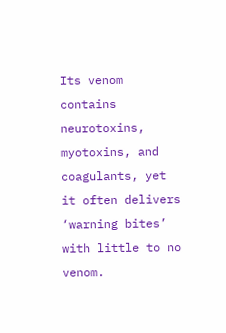Its venom contains neurotoxins, myotoxins, and coagulants, yet it often delivers ‘warning bites’ with little to no venom.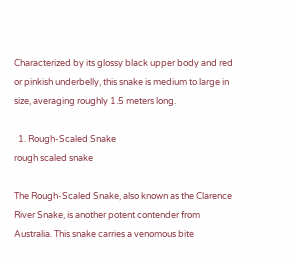Characterized by its glossy black upper body and red or pinkish underbelly, this snake is medium to large in size, averaging roughly 1.5 meters long.

  1. Rough-Scaled Snake
rough scaled snake

The Rough-Scaled Snake, also known as the Clarence River Snake, is another potent contender from Australia. This snake carries a venomous bite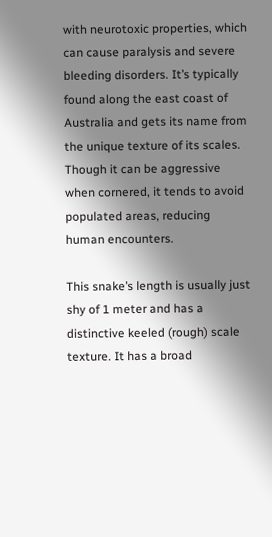with neurotoxic properties, which can cause paralysis and severe bleeding disorders. It’s typically found along the east coast of Australia and gets its name from the unique texture of its scales. Though it can be aggressive when cornered, it tends to avoid populated areas, reducing human encounters.

This snake’s length is usually just shy of 1 meter and has a distinctive keeled (rough) scale texture. It has a broad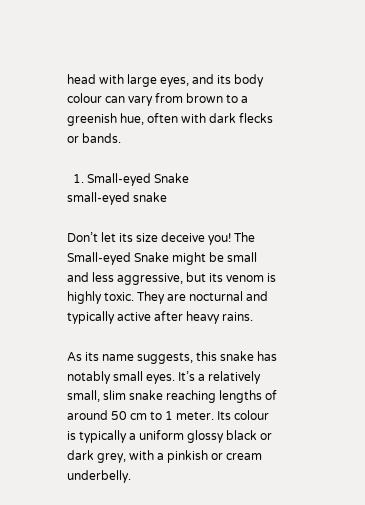head with large eyes, and its body colour can vary from brown to a greenish hue, often with dark flecks or bands.

  1. Small-eyed Snake
small-eyed snake

Don’t let its size deceive you! The Small-eyed Snake might be small and less aggressive, but its venom is highly toxic. They are nocturnal and typically active after heavy rains.

As its name suggests, this snake has notably small eyes. It’s a relatively small, slim snake reaching lengths of around 50 cm to 1 meter. Its colour is typically a uniform glossy black or dark grey, with a pinkish or cream underbelly.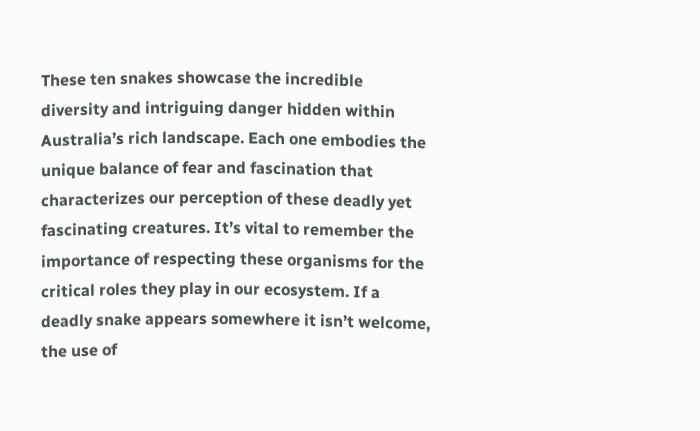These ten snakes showcase the incredible diversity and intriguing danger hidden within Australia’s rich landscape. Each one embodies the unique balance of fear and fascination that characterizes our perception of these deadly yet fascinating creatures. It’s vital to remember the importance of respecting these organisms for the critical roles they play in our ecosystem. If a deadly snake appears somewhere it isn’t welcome, the use of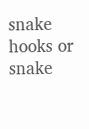snake hooks or snake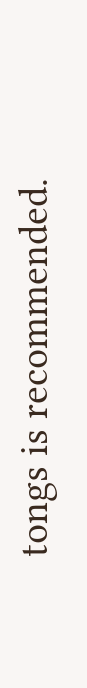tongs is recommended.